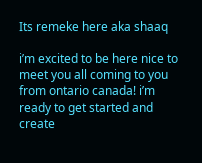Its remeke here aka shaaq

i’m excited to be here nice to meet you all coming to you from ontario canada! i’m ready to get started and create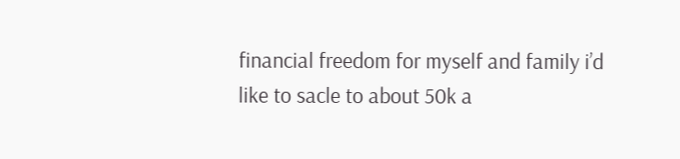financial freedom for myself and family i’d like to sacle to about 50k a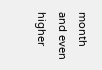month and even higher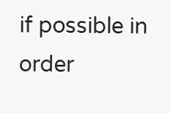if possible in order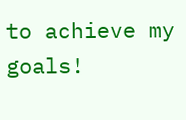to achieve my goals!